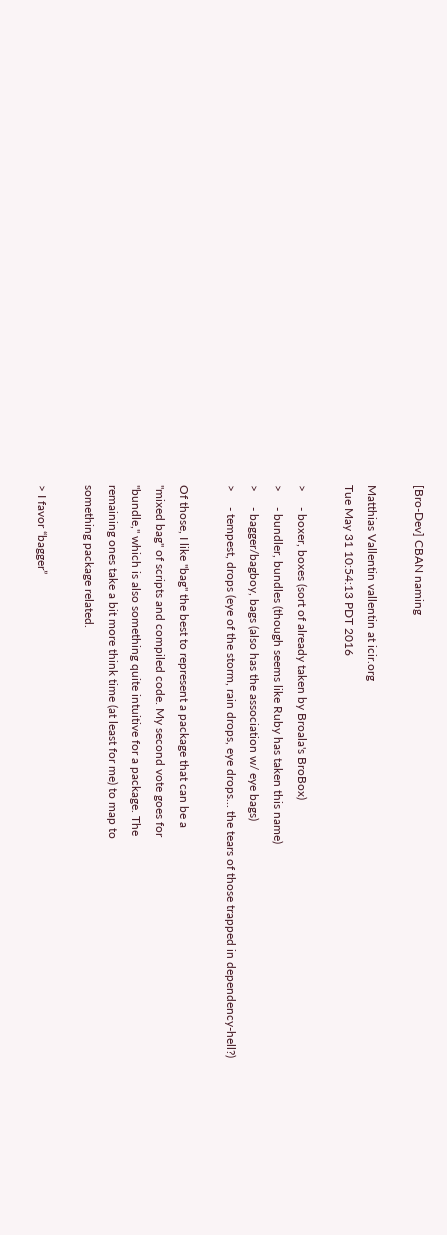[Bro-Dev] CBAN naming

Matthias Vallentin vallentin at icir.org
Tue May 31 10:54:13 PDT 2016

>     - boxer, boxes (sort of already taken by Broala's BroBox)
>     - bundler, bundles (though seems like Ruby has taken this name)
>     - bagger/bagboy, bags (also has the association w/ eye bags)
>     - tempest, drops (eye of the storm, rain drops, eye drops... the tears of those trapped in dependency-hell?)

Of those, I like "bag" the best to represent a package that can be a
"mixed bag" of scripts and compiled code. My second vote goes for
"bundle," which is also something quite intuitive for a package. The
remaining ones take a bit more think time (at least for me) to map to
something package related.

> I favor “bagger”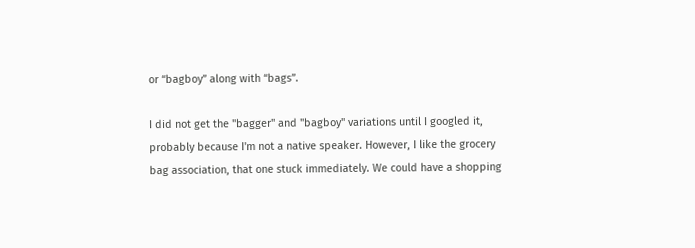or “bagboy” along with “bags”.

I did not get the "bagger" and "bagboy" variations until I googled it,
probably because I'm not a native speaker. However, I like the grocery
bag association, that one stuck immediately. We could have a shopping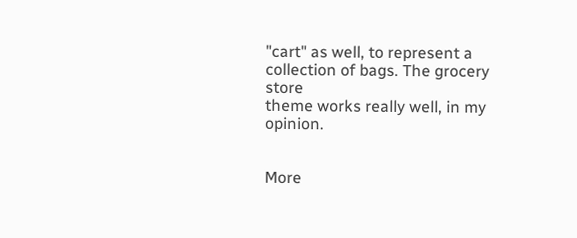"cart" as well, to represent a collection of bags. The grocery store
theme works really well, in my opinion.


More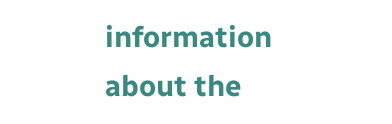information about the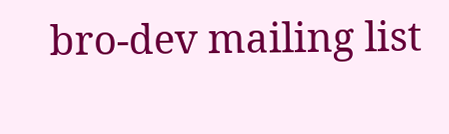bro-dev mailing list